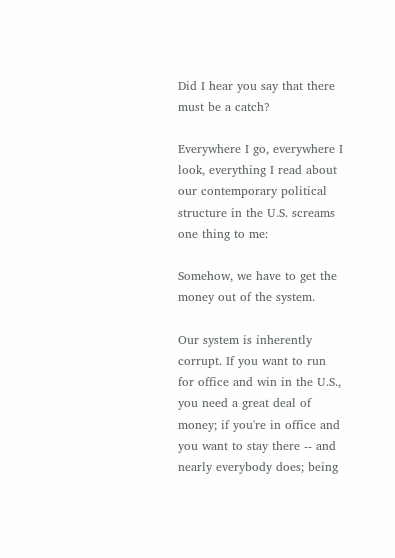Did I hear you say that there must be a catch?

Everywhere I go, everywhere I look, everything I read about our contemporary political structure in the U.S. screams one thing to me:

Somehow, we have to get the money out of the system.

Our system is inherently corrupt. If you want to run for office and win in the U.S., you need a great deal of money; if you're in office and you want to stay there -- and nearly everybody does; being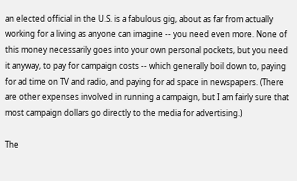an elected official in the U.S. is a fabulous gig, about as far from actually working for a living as anyone can imagine -- you need even more. None of this money necessarily goes into your own personal pockets, but you need it anyway, to pay for campaign costs -- which generally boil down to, paying for ad time on TV and radio, and paying for ad space in newspapers. (There are other expenses involved in running a campaign, but I am fairly sure that most campaign dollars go directly to the media for advertising.)

The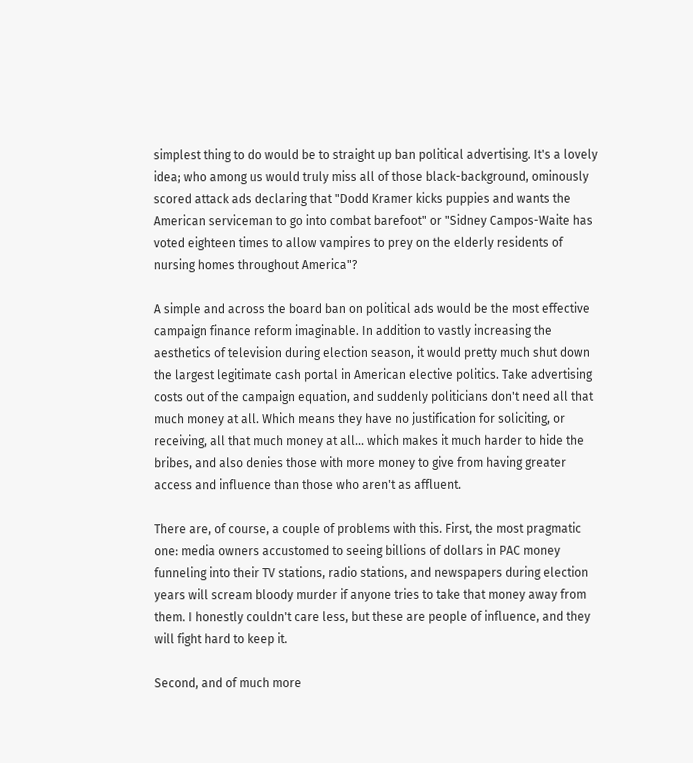simplest thing to do would be to straight up ban political advertising. It's a lovely idea; who among us would truly miss all of those black-background, ominously scored attack ads declaring that "Dodd Kramer kicks puppies and wants the American serviceman to go into combat barefoot" or "Sidney Campos-Waite has voted eighteen times to allow vampires to prey on the elderly residents of nursing homes throughout America"?

A simple and across the board ban on political ads would be the most effective campaign finance reform imaginable. In addition to vastly increasing the aesthetics of television during election season, it would pretty much shut down the largest legitimate cash portal in American elective politics. Take advertising costs out of the campaign equation, and suddenly politicians don't need all that much money at all. Which means they have no justification for soliciting, or receiving, all that much money at all... which makes it much harder to hide the bribes, and also denies those with more money to give from having greater access and influence than those who aren't as affluent.

There are, of course, a couple of problems with this. First, the most pragmatic one: media owners accustomed to seeing billions of dollars in PAC money funneling into their TV stations, radio stations, and newspapers during election years will scream bloody murder if anyone tries to take that money away from them. I honestly couldn't care less, but these are people of influence, and they will fight hard to keep it.

Second, and of much more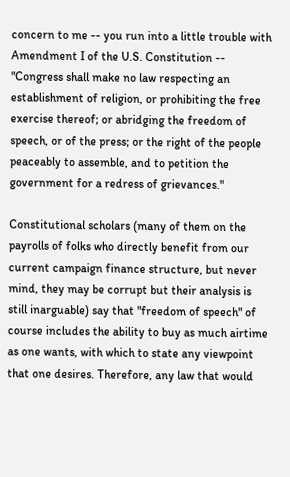concern to me -- you run into a little trouble with Amendment I of the U.S. Constitution -- "Congress shall make no law respecting an establishment of religion, or prohibiting the free exercise thereof; or abridging the freedom of speech, or of the press; or the right of the people peaceably to assemble, and to petition the government for a redress of grievances."

Constitutional scholars (many of them on the payrolls of folks who directly benefit from our current campaign finance structure, but never mind, they may be corrupt but their analysis is still inarguable) say that "freedom of speech" of course includes the ability to buy as much airtime as one wants, with which to state any viewpoint that one desires. Therefore, any law that would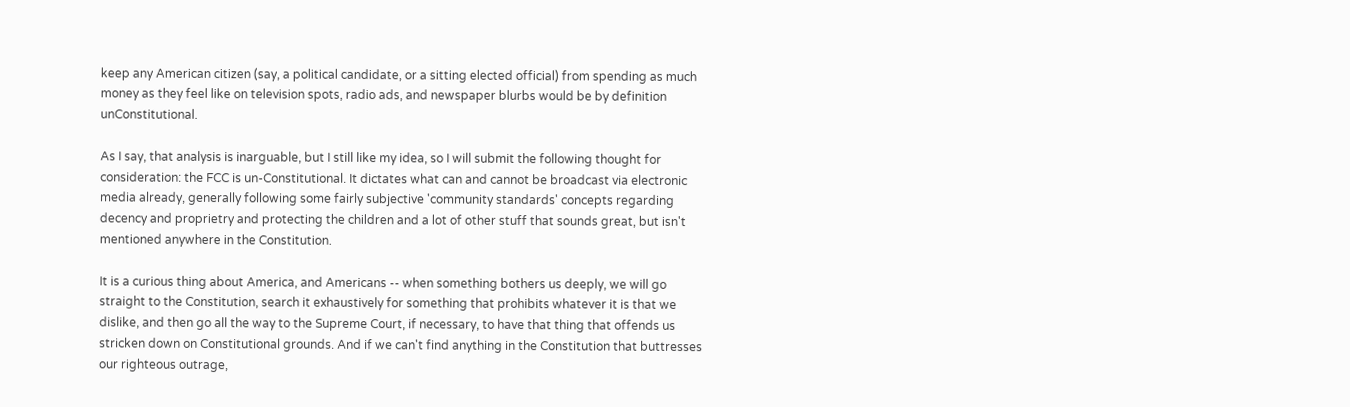keep any American citizen (say, a political candidate, or a sitting elected official) from spending as much money as they feel like on television spots, radio ads, and newspaper blurbs would be by definition unConstitutional.

As I say, that analysis is inarguable, but I still like my idea, so I will submit the following thought for consideration: the FCC is un-Constitutional. It dictates what can and cannot be broadcast via electronic media already, generally following some fairly subjective 'community standards' concepts regarding decency and proprietry and protecting the children and a lot of other stuff that sounds great, but isn't mentioned anywhere in the Constitution.

It is a curious thing about America, and Americans -- when something bothers us deeply, we will go straight to the Constitution, search it exhaustively for something that prohibits whatever it is that we dislike, and then go all the way to the Supreme Court, if necessary, to have that thing that offends us stricken down on Constitutional grounds. And if we can't find anything in the Constitution that buttresses our righteous outrage,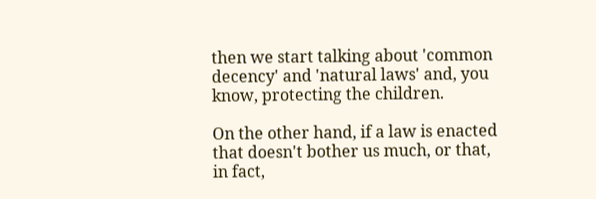then we start talking about 'common decency' and 'natural laws' and, you know, protecting the children.

On the other hand, if a law is enacted that doesn't bother us much, or that, in fact,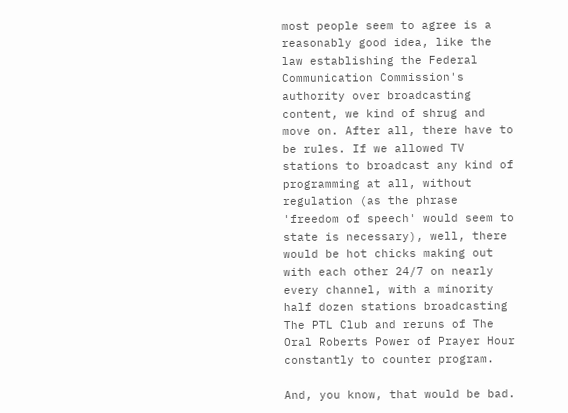most people seem to agree is a reasonably good idea, like the law establishing the Federal Communication Commission's authority over broadcasting content, we kind of shrug and move on. After all, there have to be rules. If we allowed TV stations to broadcast any kind of programming at all, without regulation (as the phrase 'freedom of speech' would seem to state is necessary), well, there would be hot chicks making out with each other 24/7 on nearly every channel, with a minority half dozen stations broadcasting The PTL Club and reruns of The Oral Roberts Power of Prayer Hour constantly to counter program.

And, you know, that would be bad.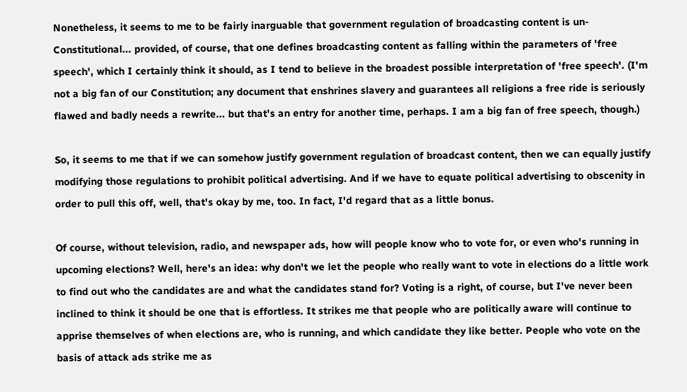Nonetheless, it seems to me to be fairly inarguable that government regulation of broadcasting content is un-Constitutional... provided, of course, that one defines broadcasting content as falling within the parameters of 'free speech', which I certainly think it should, as I tend to believe in the broadest possible interpretation of 'free speech'. (I'm not a big fan of our Constitution; any document that enshrines slavery and guarantees all religions a free ride is seriously flawed and badly needs a rewrite... but that's an entry for another time, perhaps. I am a big fan of free speech, though.)

So, it seems to me that if we can somehow justify government regulation of broadcast content, then we can equally justify modifying those regulations to prohibit political advertising. And if we have to equate political advertising to obscenity in order to pull this off, well, that's okay by me, too. In fact, I'd regard that as a little bonus.

Of course, without television, radio, and newspaper ads, how will people know who to vote for, or even who's running in upcoming elections? Well, here's an idea: why don't we let the people who really want to vote in elections do a little work to find out who the candidates are and what the candidates stand for? Voting is a right, of course, but I've never been inclined to think it should be one that is effortless. It strikes me that people who are politically aware will continue to apprise themselves of when elections are, who is running, and which candidate they like better. People who vote on the basis of attack ads strike me as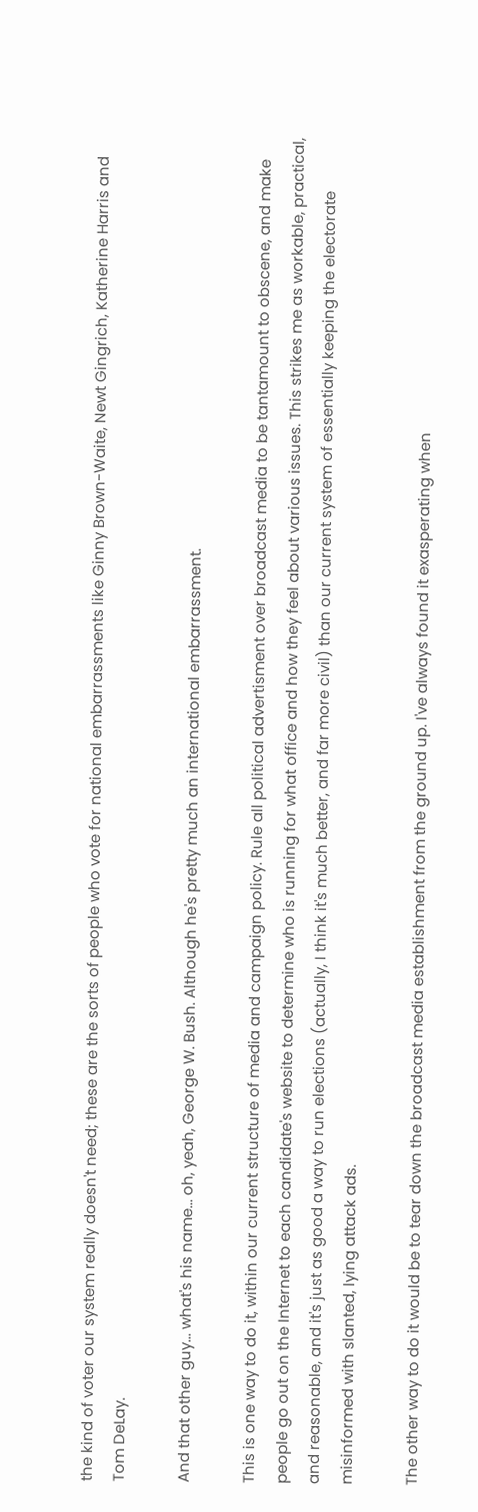the kind of voter our system really doesn't need; these are the sorts of people who vote for national embarrassments like Ginny Brown-Waite, Newt Gingrich, Katherine Harris and Tom DeLay.

And that other guy... what's his name... oh, yeah, George W. Bush. Although he's pretty much an international embarrassment.

This is one way to do it, within our current structure of media and campaign policy. Rule all political advertisment over broadcast media to be tantamount to obscene, and make people go out on the Internet to each candidate's website to determine who is running for what office and how they feel about various issues. This strikes me as workable, practical, and reasonable, and it's just as good a way to run elections (actually, I think it's much better, and far more civil) than our current system of essentially keeping the electorate misinformed with slanted, lying attack ads.

The other way to do it would be to tear down the broadcast media establishment from the ground up. I've always found it exasperating when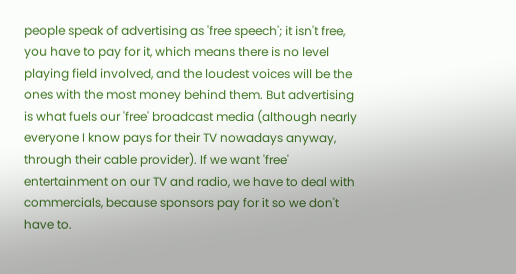people speak of advertising as 'free speech'; it isn't free, you have to pay for it, which means there is no level playing field involved, and the loudest voices will be the ones with the most money behind them. But advertising is what fuels our 'free' broadcast media (although nearly everyone I know pays for their TV nowadays anyway, through their cable provider). If we want 'free' entertainment on our TV and radio, we have to deal with commercials, because sponsors pay for it so we don't have to.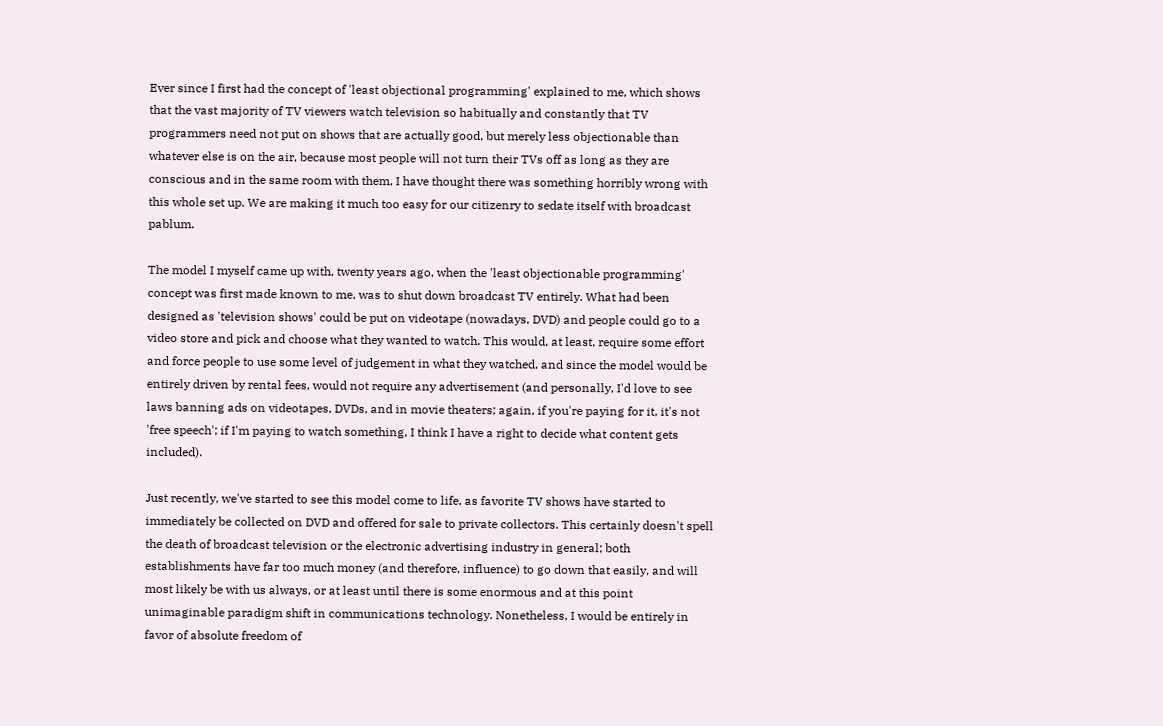Ever since I first had the concept of 'least objectional programming' explained to me, which shows that the vast majority of TV viewers watch television so habitually and constantly that TV programmers need not put on shows that are actually good, but merely less objectionable than whatever else is on the air, because most people will not turn their TVs off as long as they are conscious and in the same room with them, I have thought there was something horribly wrong with this whole set up. We are making it much too easy for our citizenry to sedate itself with broadcast pablum.

The model I myself came up with, twenty years ago, when the 'least objectionable programming' concept was first made known to me, was to shut down broadcast TV entirely. What had been designed as 'television shows' could be put on videotape (nowadays, DVD) and people could go to a video store and pick and choose what they wanted to watch. This would, at least, require some effort and force people to use some level of judgement in what they watched, and since the model would be entirely driven by rental fees, would not require any advertisement (and personally, I'd love to see laws banning ads on videotapes, DVDs, and in movie theaters; again, if you're paying for it, it's not 'free speech'; if I'm paying to watch something, I think I have a right to decide what content gets included).

Just recently, we've started to see this model come to life, as favorite TV shows have started to immediately be collected on DVD and offered for sale to private collectors. This certainly doesn't spell the death of broadcast television or the electronic advertising industry in general; both establishments have far too much money (and therefore, influence) to go down that easily, and will most likely be with us always, or at least until there is some enormous and at this point unimaginable paradigm shift in communications technology. Nonetheless, I would be entirely in favor of absolute freedom of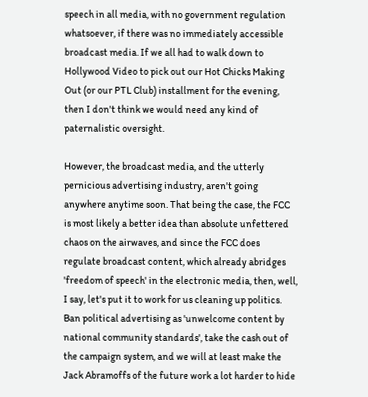speech in all media, with no government regulation whatsoever, if there was no immediately accessible broadcast media. If we all had to walk down to Hollywood Video to pick out our Hot Chicks Making Out (or our PTL Club) installment for the evening, then I don't think we would need any kind of paternalistic oversight.

However, the broadcast media, and the utterly pernicious advertising industry, aren't going anywhere anytime soon. That being the case, the FCC is most likely a better idea than absolute unfettered chaos on the airwaves, and since the FCC does regulate broadcast content, which already abridges 'freedom of speech' in the electronic media, then, well, I say, let's put it to work for us cleaning up politics. Ban political advertising as 'unwelcome content by national community standards', take the cash out of the campaign system, and we will at least make the Jack Abramoffs of the future work a lot harder to hide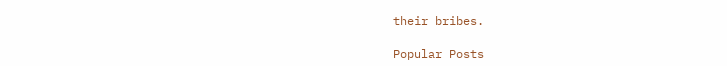their bribes.

Popular Posts